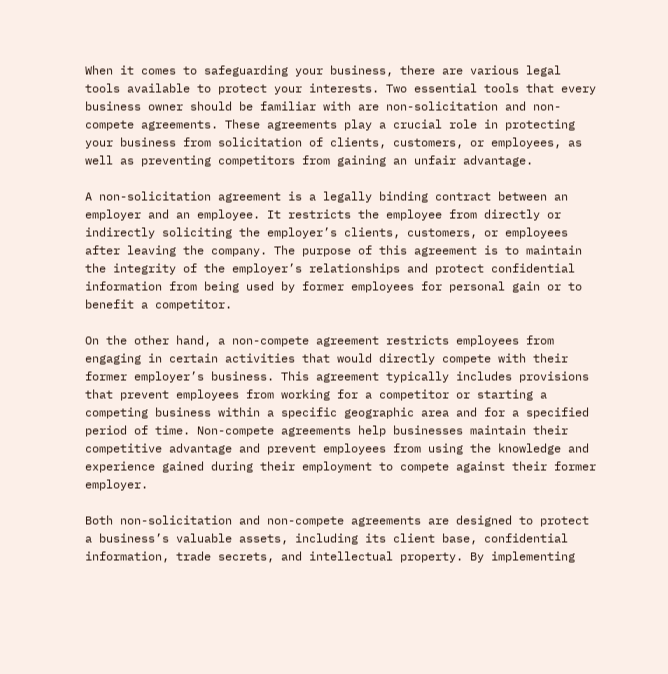When it comes to safeguarding your business, there are various legal tools available to protect your interests. Two essential tools that every business owner should be familiar with are non-solicitation and non-compete agreements. These agreements play a crucial role in protecting your business from solicitation of clients, customers, or employees, as well as preventing competitors from gaining an unfair advantage.

A non-solicitation agreement is a legally binding contract between an employer and an employee. It restricts the employee from directly or indirectly soliciting the employer’s clients, customers, or employees after leaving the company. The purpose of this agreement is to maintain the integrity of the employer’s relationships and protect confidential information from being used by former employees for personal gain or to benefit a competitor.

On the other hand, a non-compete agreement restricts employees from engaging in certain activities that would directly compete with their former employer’s business. This agreement typically includes provisions that prevent employees from working for a competitor or starting a competing business within a specific geographic area and for a specified period of time. Non-compete agreements help businesses maintain their competitive advantage and prevent employees from using the knowledge and experience gained during their employment to compete against their former employer.

Both non-solicitation and non-compete agreements are designed to protect a business’s valuable assets, including its client base, confidential information, trade secrets, and intellectual property. By implementing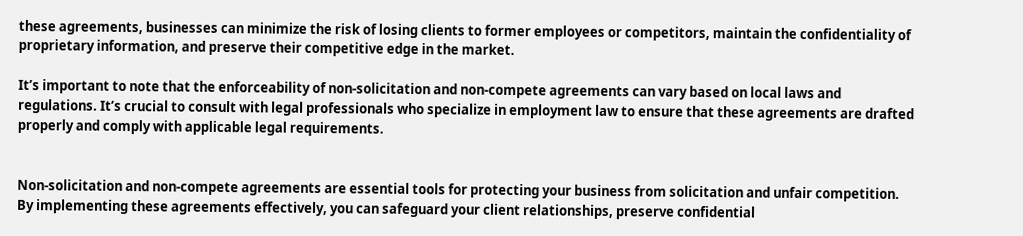these agreements, businesses can minimize the risk of losing clients to former employees or competitors, maintain the confidentiality of proprietary information, and preserve their competitive edge in the market.

It’s important to note that the enforceability of non-solicitation and non-compete agreements can vary based on local laws and regulations. It’s crucial to consult with legal professionals who specialize in employment law to ensure that these agreements are drafted properly and comply with applicable legal requirements.


Non-solicitation and non-compete agreements are essential tools for protecting your business from solicitation and unfair competition. By implementing these agreements effectively, you can safeguard your client relationships, preserve confidential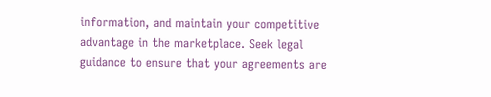information, and maintain your competitive advantage in the marketplace. Seek legal guidance to ensure that your agreements are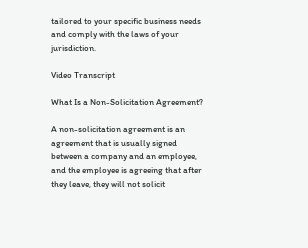tailored to your specific business needs and comply with the laws of your jurisdiction.

Video Transcript

What Is a Non-Solicitation Agreement?

A non-solicitation agreement is an agreement that is usually signed between a company and an employee, and the employee is agreeing that after they leave, they will not solicit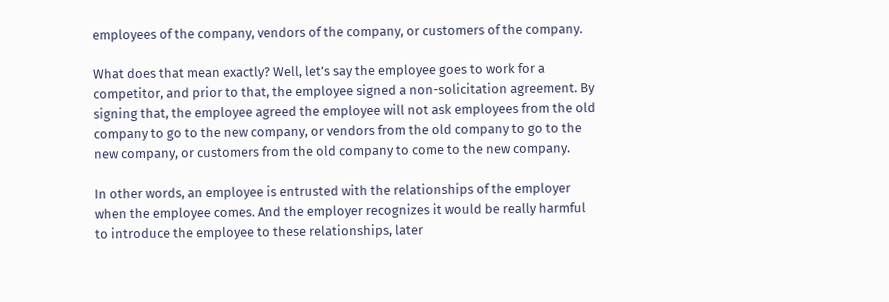employees of the company, vendors of the company, or customers of the company.

What does that mean exactly? Well, let’s say the employee goes to work for a competitor, and prior to that, the employee signed a non-solicitation agreement. By signing that, the employee agreed the employee will not ask employees from the old company to go to the new company, or vendors from the old company to go to the new company, or customers from the old company to come to the new company.

In other words, an employee is entrusted with the relationships of the employer when the employee comes. And the employer recognizes it would be really harmful to introduce the employee to these relationships, later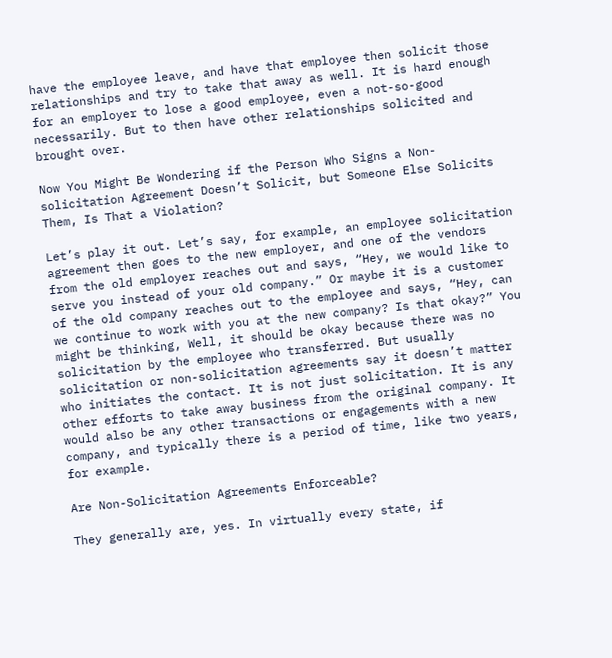have the employee leave, and have that employee then solicit those relationships and try to take that away as well. It is hard enough for an employer to lose a good employee, even a not-so-good necessarily. But to then have other relationships solicited and brought over.

Now You Might Be Wondering if the Person Who Signs a Non-solicitation Agreement Doesn’t Solicit, but Someone Else Solicits Them, Is That a Violation?

Let’s play it out. Let’s say, for example, an employee solicitation agreement then goes to the new employer, and one of the vendors from the old employer reaches out and says, “Hey, we would like to serve you instead of your old company.” Or maybe it is a customer of the old company reaches out to the employee and says, “Hey, can we continue to work with you at the new company? Is that okay?” You might be thinking, Well, it should be okay because there was no solicitation by the employee who transferred. But usually solicitation or non-solicitation agreements say it doesn’t matter who initiates the contact. It is not just solicitation. It is any other efforts to take away business from the original company. It would also be any other transactions or engagements with a new company, and typically there is a period of time, like two years, for example.

Are Non-Solicitation Agreements Enforceable?

They generally are, yes. In virtually every state, if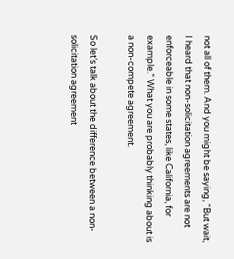not all of them. And you might be saying, “But wait, I heard that non-solicitation agreements are not enforceable in some states, like California, for example.” What you are probably thinking about is a non-compete agreement.

So let’s talk about the difference between a non-solicitation agreement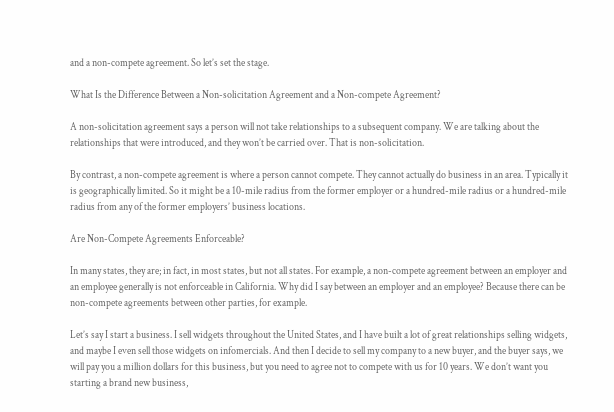and a non-compete agreement. So let’s set the stage.

What Is the Difference Between a Non-solicitation Agreement and a Non-compete Agreement?

A non-solicitation agreement says a person will not take relationships to a subsequent company. We are talking about the relationships that were introduced, and they won’t be carried over. That is non-solicitation.

By contrast, a non-compete agreement is where a person cannot compete. They cannot actually do business in an area. Typically it is geographically limited. So it might be a 10-mile radius from the former employer or a hundred-mile radius or a hundred-mile radius from any of the former employers’ business locations.

Are Non-Compete Agreements Enforceable?

In many states, they are; in fact, in most states, but not all states. For example, a non-compete agreement between an employer and an employee generally is not enforceable in California. Why did I say between an employer and an employee? Because there can be non-compete agreements between other parties, for example.

Let’s say I start a business. I sell widgets throughout the United States, and I have built a lot of great relationships selling widgets, and maybe I even sell those widgets on infomercials. And then I decide to sell my company to a new buyer, and the buyer says, we will pay you a million dollars for this business, but you need to agree not to compete with us for 10 years. We don’t want you starting a brand new business,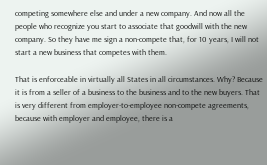competing somewhere else and under a new company. And now all the people who recognize you start to associate that goodwill with the new company. So they have me sign a non-compete that, for 10 years, I will not start a new business that competes with them.

That is enforceable in virtually all States in all circumstances. Why? Because it is from a seller of a business to the business and to the new buyers. That is very different from employer-to-employee non-compete agreements, because with employer and employee, there is a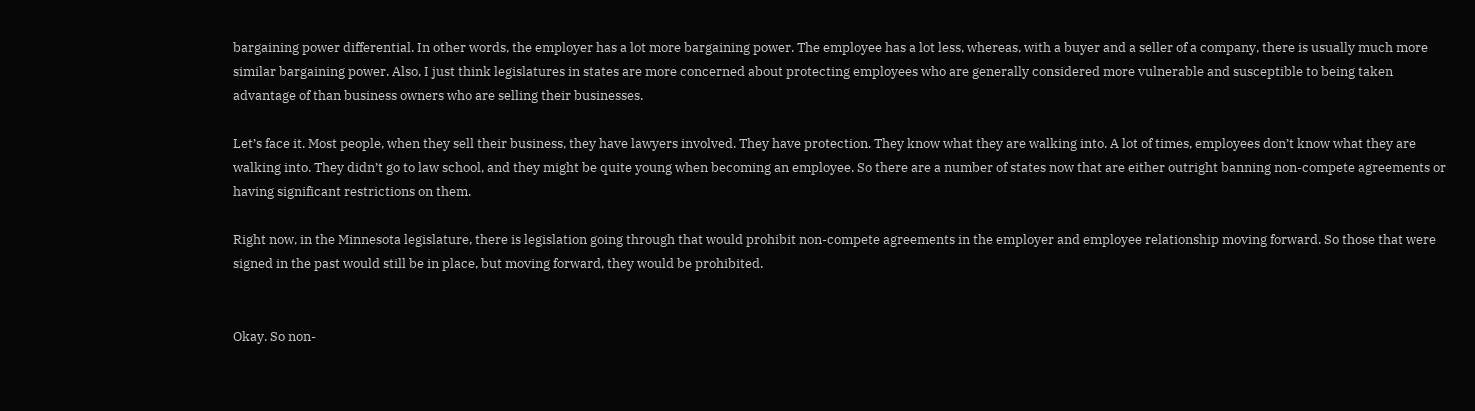bargaining power differential. In other words, the employer has a lot more bargaining power. The employee has a lot less, whereas, with a buyer and a seller of a company, there is usually much more similar bargaining power. Also, I just think legislatures in states are more concerned about protecting employees who are generally considered more vulnerable and susceptible to being taken advantage of than business owners who are selling their businesses.

Let’s face it. Most people, when they sell their business, they have lawyers involved. They have protection. They know what they are walking into. A lot of times, employees don’t know what they are walking into. They didn’t go to law school, and they might be quite young when becoming an employee. So there are a number of states now that are either outright banning non-compete agreements or having significant restrictions on them.

Right now, in the Minnesota legislature, there is legislation going through that would prohibit non-compete agreements in the employer and employee relationship moving forward. So those that were signed in the past would still be in place, but moving forward, they would be prohibited.


Okay. So non-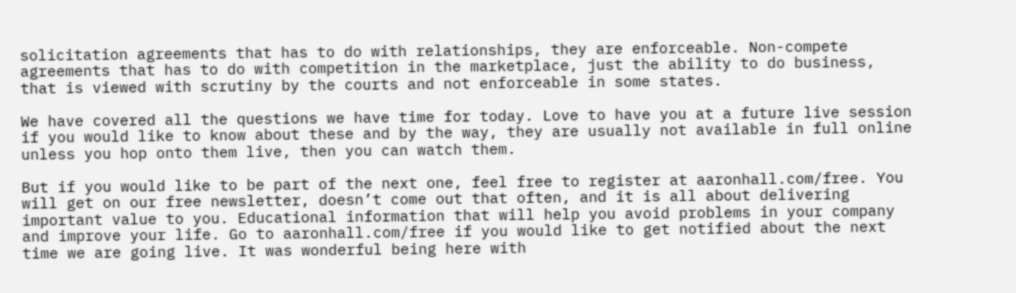solicitation agreements that has to do with relationships, they are enforceable. Non-compete agreements that has to do with competition in the marketplace, just the ability to do business, that is viewed with scrutiny by the courts and not enforceable in some states.

We have covered all the questions we have time for today. Love to have you at a future live session if you would like to know about these and by the way, they are usually not available in full online unless you hop onto them live, then you can watch them.

But if you would like to be part of the next one, feel free to register at aaronhall.com/free. You will get on our free newsletter, doesn’t come out that often, and it is all about delivering important value to you. Educational information that will help you avoid problems in your company and improve your life. Go to aaronhall.com/free if you would like to get notified about the next time we are going live. It was wonderful being here with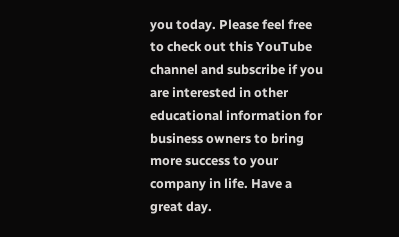you today. Please feel free to check out this YouTube channel and subscribe if you are interested in other educational information for business owners to bring more success to your company in life. Have a great day.